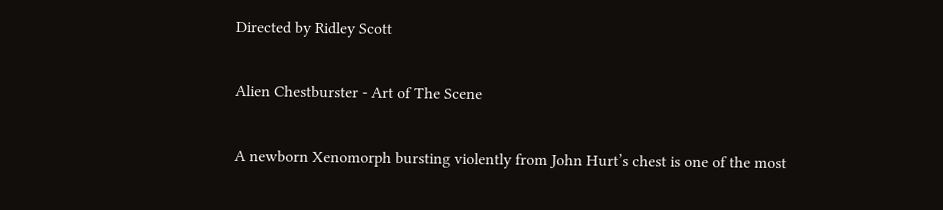Directed by Ridley Scott

Alien Chestburster - Art of The Scene

A newborn Xenomorph bursting violently from John Hurt’s chest is one of the most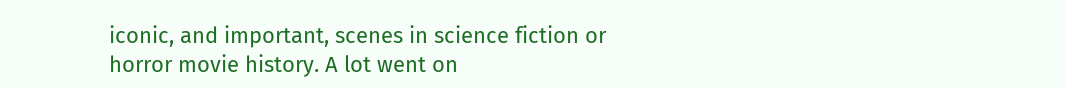iconic, and important, scenes in science fiction or horror movie history. A lot went on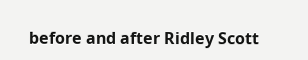before and after Ridley Scott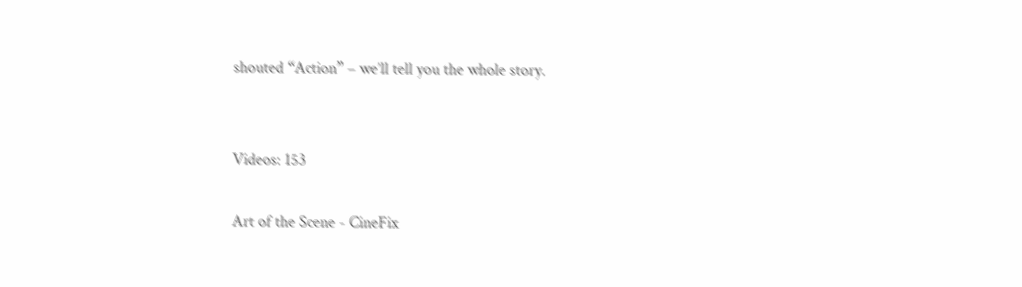shouted “Action” – we’ll tell you the whole story.


Videos: 153

Art of the Scene - CineFix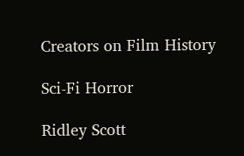Creators on Film History

Sci-Fi Horror

Ridley Scott